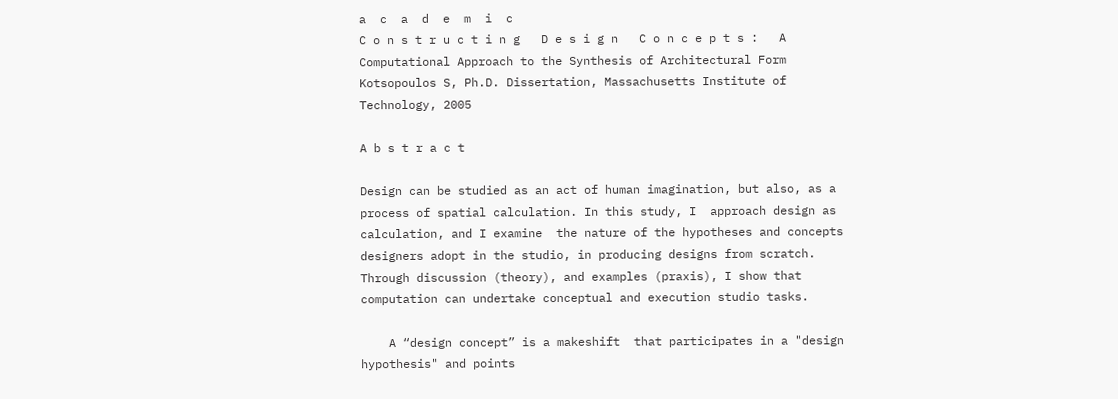a  c  a  d  e  m  i  c
C o n s t r u c t i n g   D e s i g n   C o n c e p t s :   A Computational Approach to the Synthesis of Architectural Form
Kotsopoulos S, Ph.D. Dissertation, Massachusetts Institute of Technology, 2005

A b s t r a c t

Design can be studied as an act of human imagination, but also, as a process of spatial calculation. In this study, I  approach design as calculation, and I examine  the nature of the hypotheses and concepts designers adopt in the studio, in producing designs from scratch. Through discussion (theory), and examples (praxis), I show that computation can undertake conceptual and execution studio tasks.

    A “design concept” is a makeshift  that participates in a "design hypothesis" and points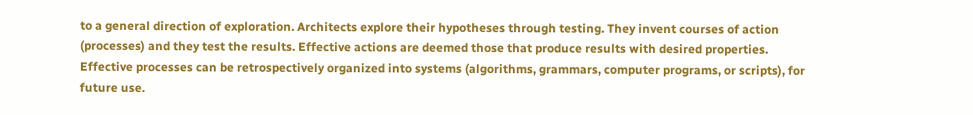to a general direction of exploration. Architects explore their hypotheses through testing. They invent courses of action (processes) and they test the results. Effective actions are deemed those that produce results with desired properties. Effective processes can be retrospectively organized into systems (algorithms, grammars, computer programs, or scripts), for future use.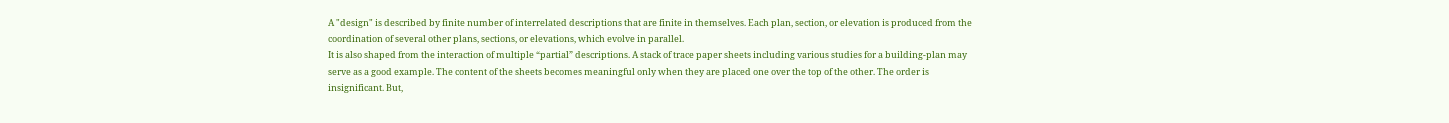A "design" is described by finite number of interrelated descriptions that are finite in themselves. Each plan, section, or elevation is produced from the coordination of several other plans, sections, or elevations, which evolve in parallel.
It is also shaped from the interaction of multiple “partial” descriptions. A stack of trace paper sheets including various studies for a building-plan may serve as a good example. The content of the sheets becomes meaningful only when they are placed one over the top of the other. The order is insignificant. But,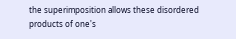the superimposition allows these disordered products of one's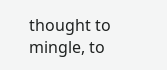thought to mingle, to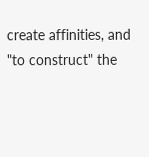create affinities, and "to construct" the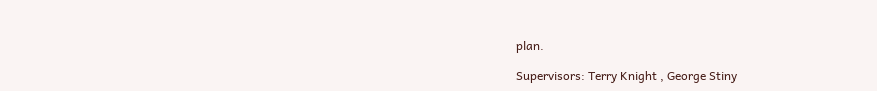plan.

Supervisors: Terry Knight , George Stiny